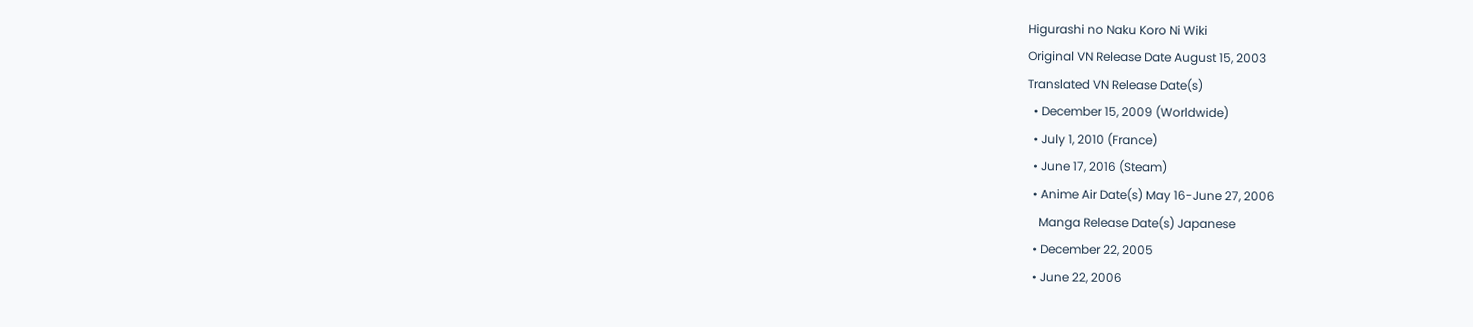Higurashi no Naku Koro Ni Wiki
Original VN Release Date August 15, 2003
Translated VN Release Date(s)
  • December 15, 2009 (Worldwide)
  • July 1, 2010 (France)
  • June 17, 2016 (Steam)
  • Anime Air Date(s) May 16-June 27, 2006
    Manga Release Date(s) Japanese
  • December 22, 2005
  • June 22, 2006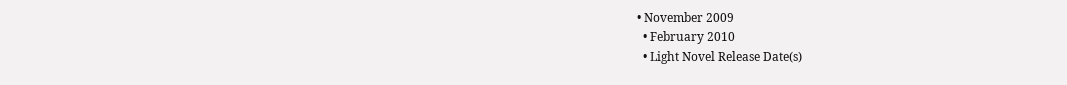• November 2009
  • February 2010
  • Light Novel Release Date(s)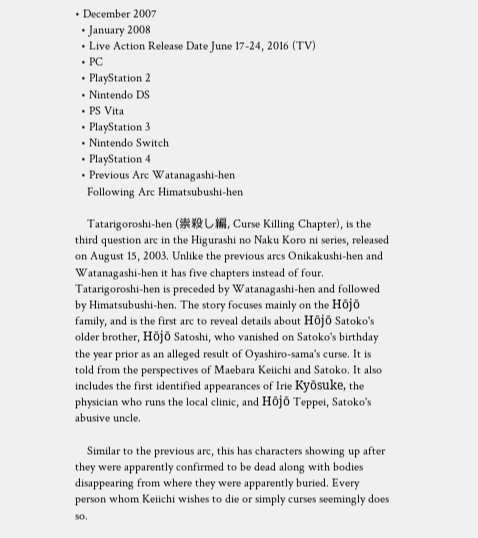• December 2007
  • January 2008
  • Live Action Release Date June 17-24, 2016 (TV)
  • PC
  • PlayStation 2
  • Nintendo DS
  • PS Vita
  • PlayStation 3
  • Nintendo Switch
  • PlayStation 4
  • Previous Arc Watanagashi-hen
    Following Arc Himatsubushi-hen

    Tatarigoroshi-hen (祟殺し編, Curse Killing Chapter), is the third question arc in the Higurashi no Naku Koro ni series, released on August 15, 2003. Unlike the previous arcs Onikakushi-hen and Watanagashi-hen it has five chapters instead of four. Tatarigoroshi-hen is preceded by Watanagashi-hen and followed by Himatsubushi-hen. The story focuses mainly on the Hōjō family, and is the first arc to reveal details about Hōjō Satoko's older brother, Hōjō Satoshi, who vanished on Satoko's birthday the year prior as an alleged result of Oyashiro-sama's curse. It is told from the perspectives of Maebara Keiichi and Satoko. It also includes the first identified appearances of Irie Kyōsuke, the physician who runs the local clinic, and Hōjō Teppei, Satoko's abusive uncle.

    Similar to the previous arc, this has characters showing up after they were apparently confirmed to be dead along with bodies disappearing from where they were apparently buried. Every person whom Keiichi wishes to die or simply curses seemingly does so.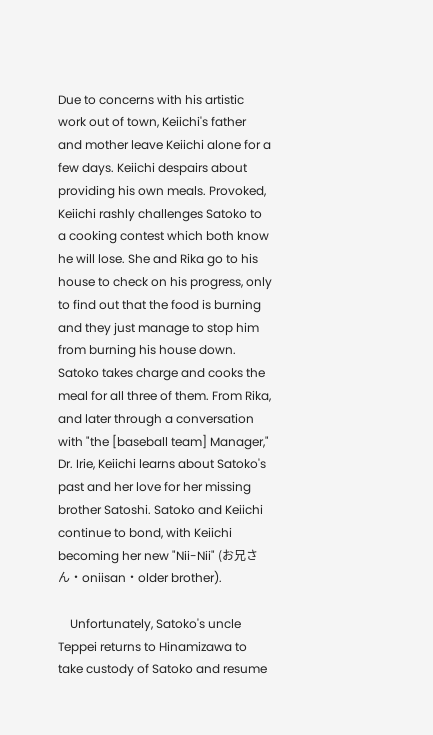Due to concerns with his artistic work out of town, Keiichi's father and mother leave Keiichi alone for a few days. Keiichi despairs about providing his own meals. Provoked, Keiichi rashly challenges Satoko to a cooking contest which both know he will lose. She and Rika go to his house to check on his progress, only to find out that the food is burning and they just manage to stop him from burning his house down. Satoko takes charge and cooks the meal for all three of them. From Rika, and later through a conversation with "the [baseball team] Manager," Dr. Irie, Keiichi learns about Satoko's past and her love for her missing brother Satoshi. Satoko and Keiichi continue to bond, with Keiichi becoming her new "Nii-Nii" (お兄さん・oniisan・older brother).

    Unfortunately, Satoko's uncle Teppei returns to Hinamizawa to take custody of Satoko and resume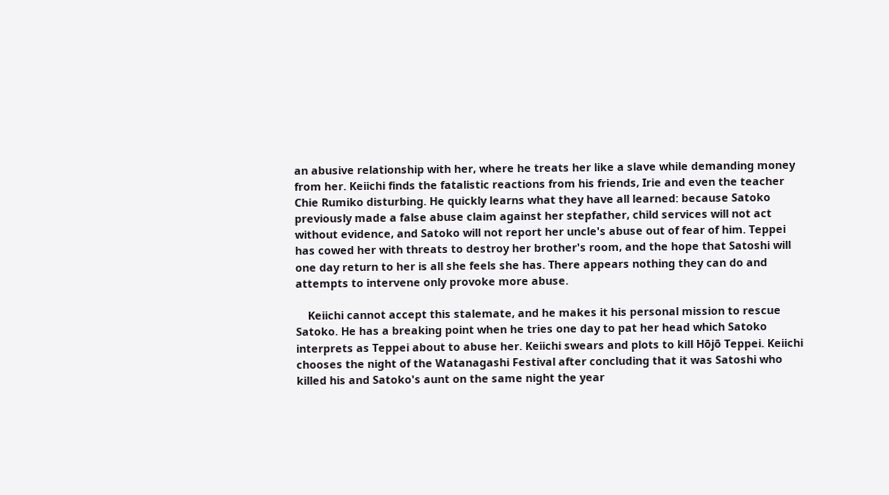an abusive relationship with her, where he treats her like a slave while demanding money from her. Keiichi finds the fatalistic reactions from his friends, Irie and even the teacher Chie Rumiko disturbing. He quickly learns what they have all learned: because Satoko previously made a false abuse claim against her stepfather, child services will not act without evidence, and Satoko will not report her uncle's abuse out of fear of him. Teppei has cowed her with threats to destroy her brother's room, and the hope that Satoshi will one day return to her is all she feels she has. There appears nothing they can do and attempts to intervene only provoke more abuse.

    Keiichi cannot accept this stalemate, and he makes it his personal mission to rescue Satoko. He has a breaking point when he tries one day to pat her head which Satoko interprets as Teppei about to abuse her. Keiichi swears and plots to kill Hōjō Teppei. Keiichi chooses the night of the Watanagashi Festival after concluding that it was Satoshi who killed his and Satoko's aunt on the same night the year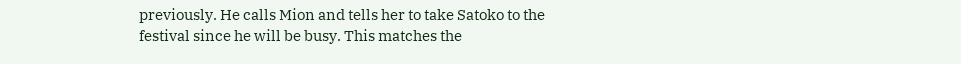previously. He calls Mion and tells her to take Satoko to the festival since he will be busy. This matches the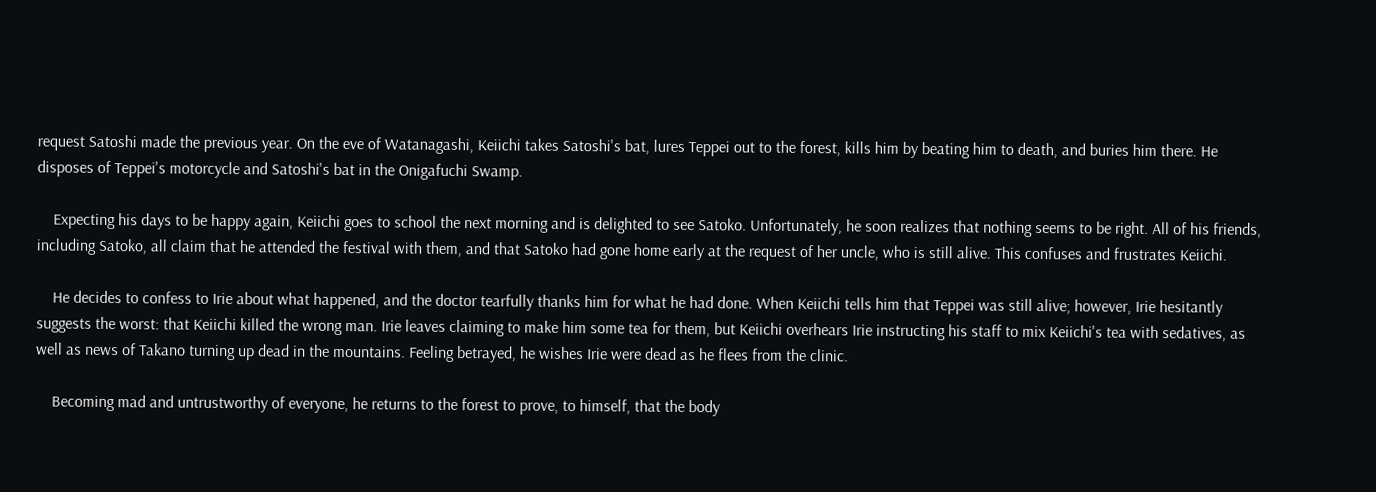request Satoshi made the previous year. On the eve of Watanagashi, Keiichi takes Satoshi's bat, lures Teppei out to the forest, kills him by beating him to death, and buries him there. He disposes of Teppei's motorcycle and Satoshi's bat in the Onigafuchi Swamp.

    Expecting his days to be happy again, Keiichi goes to school the next morning and is delighted to see Satoko. Unfortunately, he soon realizes that nothing seems to be right. All of his friends, including Satoko, all claim that he attended the festival with them, and that Satoko had gone home early at the request of her uncle, who is still alive. This confuses and frustrates Keiichi.

    He decides to confess to Irie about what happened, and the doctor tearfully thanks him for what he had done. When Keiichi tells him that Teppei was still alive; however, Irie hesitantly suggests the worst: that Keiichi killed the wrong man. Irie leaves claiming to make him some tea for them, but Keiichi overhears Irie instructing his staff to mix Keiichi's tea with sedatives, as well as news of Takano turning up dead in the mountains. Feeling betrayed, he wishes Irie were dead as he flees from the clinic.

    Becoming mad and untrustworthy of everyone, he returns to the forest to prove, to himself, that the body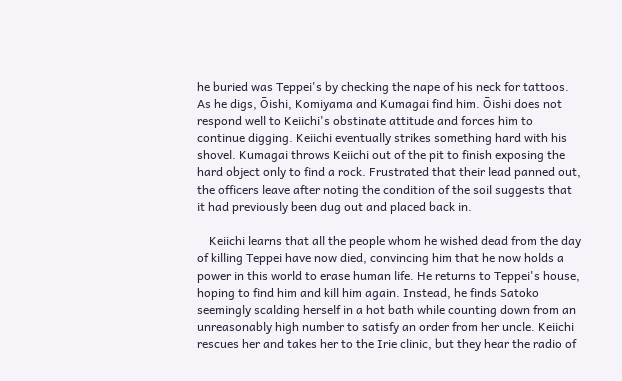he buried was Teppei's by checking the nape of his neck for tattoos. As he digs, Ōishi, Komiyama and Kumagai find him. Ōishi does not respond well to Keiichi's obstinate attitude and forces him to continue digging. Keiichi eventually strikes something hard with his shovel. Kumagai throws Keiichi out of the pit to finish exposing the hard object only to find a rock. Frustrated that their lead panned out, the officers leave after noting the condition of the soil suggests that it had previously been dug out and placed back in.

    Keiichi learns that all the people whom he wished dead from the day of killing Teppei have now died, convincing him that he now holds a power in this world to erase human life. He returns to Teppei's house, hoping to find him and kill him again. Instead, he finds Satoko seemingly scalding herself in a hot bath while counting down from an unreasonably high number to satisfy an order from her uncle. Keiichi rescues her and takes her to the Irie clinic, but they hear the radio of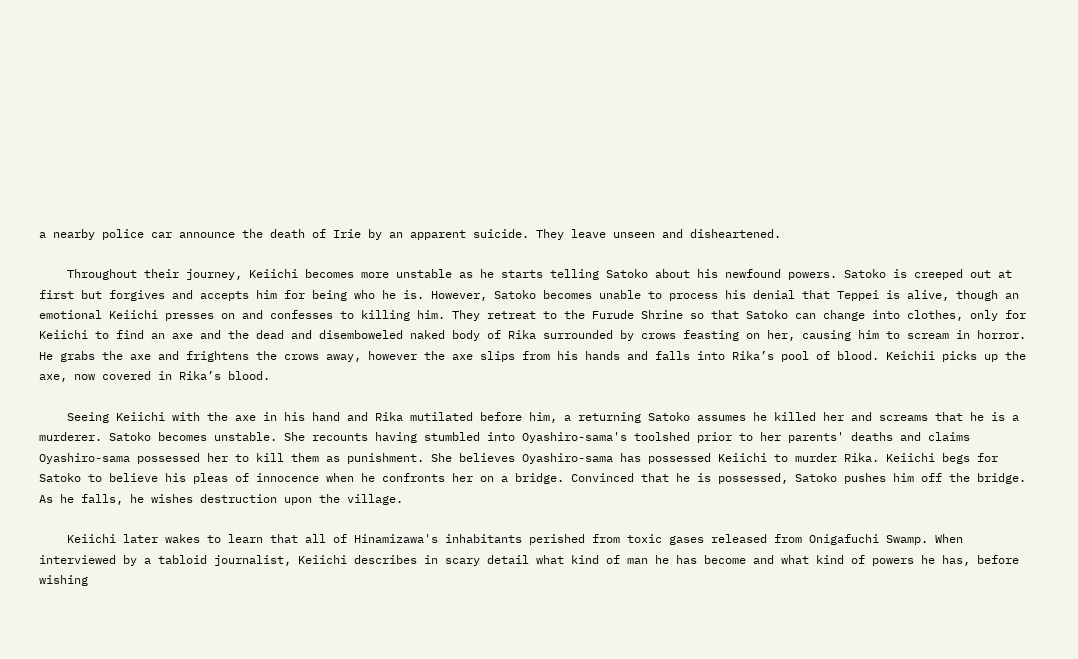a nearby police car announce the death of Irie by an apparent suicide. They leave unseen and disheartened.

    Throughout their journey, Keiichi becomes more unstable as he starts telling Satoko about his newfound powers. Satoko is creeped out at first but forgives and accepts him for being who he is. However, Satoko becomes unable to process his denial that Teppei is alive, though an emotional Keiichi presses on and confesses to killing him. They retreat to the Furude Shrine so that Satoko can change into clothes, only for Keiichi to find an axe and the dead and disemboweled naked body of Rika surrounded by crows feasting on her, causing him to scream in horror. He grabs the axe and frightens the crows away, however the axe slips from his hands and falls into Rika’s pool of blood. Keichii picks up the axe, now covered in Rika’s blood.

    Seeing Keiichi with the axe in his hand and Rika mutilated before him, a returning Satoko assumes he killed her and screams that he is a murderer. Satoko becomes unstable. She recounts having stumbled into Oyashiro-sama's toolshed prior to her parents' deaths and claims Oyashiro-sama possessed her to kill them as punishment. She believes Oyashiro-sama has possessed Keiichi to murder Rika. Keiichi begs for Satoko to believe his pleas of innocence when he confronts her on a bridge. Convinced that he is possessed, Satoko pushes him off the bridge. As he falls, he wishes destruction upon the village.

    Keiichi later wakes to learn that all of Hinamizawa's inhabitants perished from toxic gases released from Onigafuchi Swamp. When interviewed by a tabloid journalist, Keiichi describes in scary detail what kind of man he has become and what kind of powers he has, before wishing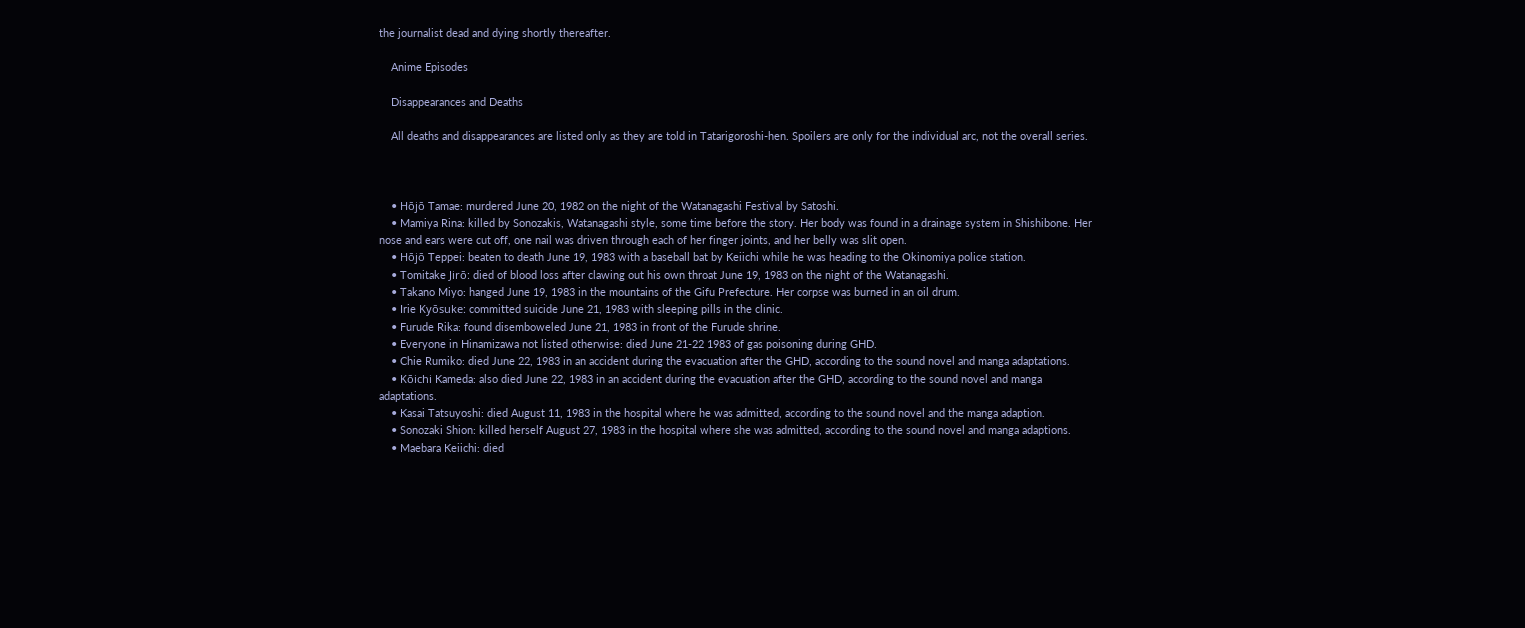the journalist dead and dying shortly thereafter.

    Anime Episodes

    Disappearances and Deaths

    All deaths and disappearances are listed only as they are told in Tatarigoroshi-hen. Spoilers are only for the individual arc, not the overall series.



    • Hōjō Tamae: murdered June 20, 1982 on the night of the Watanagashi Festival by Satoshi.
    • Mamiya Rina: killed by Sonozakis, Watanagashi style, some time before the story. Her body was found in a drainage system in Shishibone. Her nose and ears were cut off, one nail was driven through each of her finger joints, and her belly was slit open.
    • Hōjō Teppei: beaten to death June 19, 1983 with a baseball bat by Keiichi while he was heading to the Okinomiya police station.
    • Tomitake Jirō: died of blood loss after clawing out his own throat June 19, 1983 on the night of the Watanagashi.
    • Takano Miyo: hanged June 19, 1983 in the mountains of the Gifu Prefecture. Her corpse was burned in an oil drum.
    • Irie Kyōsuke: committed suicide June 21, 1983 with sleeping pills in the clinic.
    • Furude Rika: found disemboweled June 21, 1983 in front of the Furude shrine.
    • Everyone in Hinamizawa not listed otherwise: died June 21-22 1983 of gas poisoning during GHD.
    • Chie Rumiko: died June 22, 1983 in an accident during the evacuation after the GHD, according to the sound novel and manga adaptations.
    • Kōichi Kameda: also died June 22, 1983 in an accident during the evacuation after the GHD, according to the sound novel and manga adaptations.
    • Kasai Tatsuyoshi: died August 11, 1983 in the hospital where he was admitted, according to the sound novel and the manga adaption.
    • Sonozaki Shion: killed herself August 27, 1983 in the hospital where she was admitted, according to the sound novel and manga adaptions.
    • Maebara Keiichi: died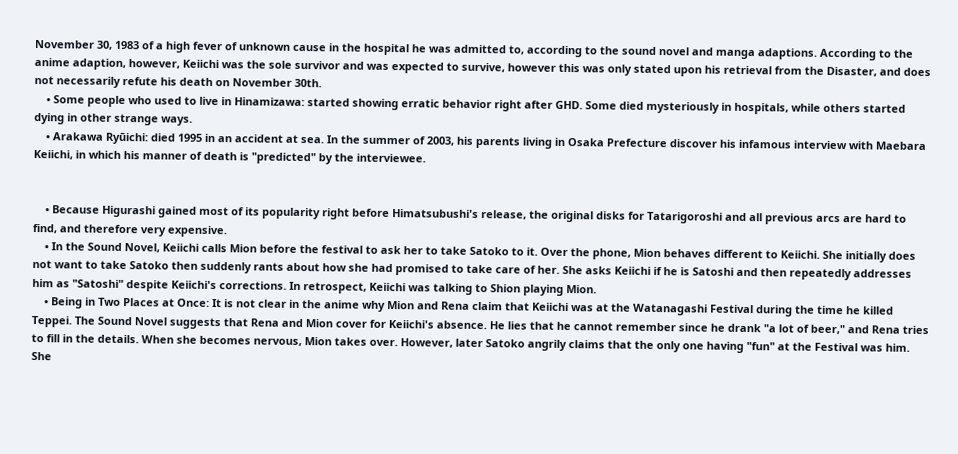November 30, 1983 of a high fever of unknown cause in the hospital he was admitted to, according to the sound novel and manga adaptions. According to the anime adaption, however, Keiichi was the sole survivor and was expected to survive, however this was only stated upon his retrieval from the Disaster, and does not necessarily refute his death on November 30th.
    • Some people who used to live in Hinamizawa: started showing erratic behavior right after GHD. Some died mysteriously in hospitals, while others started dying in other strange ways.
    • Arakawa Ryūichi: died 1995 in an accident at sea. In the summer of 2003, his parents living in Osaka Prefecture discover his infamous interview with Maebara Keiichi, in which his manner of death is "predicted" by the interviewee.


    • Because Higurashi gained most of its popularity right before Himatsubushi's release, the original disks for Tatarigoroshi and all previous arcs are hard to find, and therefore very expensive.
    • In the Sound Novel, Keiichi calls Mion before the festival to ask her to take Satoko to it. Over the phone, Mion behaves different to Keiichi. She initially does not want to take Satoko then suddenly rants about how she had promised to take care of her. She asks Keiichi if he is Satoshi and then repeatedly addresses him as "Satoshi" despite Keiichi's corrections. In retrospect, Keiichi was talking to Shion playing Mion.
    • Being in Two Places at Once: It is not clear in the anime why Mion and Rena claim that Keiichi was at the Watanagashi Festival during the time he killed Teppei. The Sound Novel suggests that Rena and Mion cover for Keiichi's absence. He lies that he cannot remember since he drank "a lot of beer," and Rena tries to fill in the details. When she becomes nervous, Mion takes over. However, later Satoko angrily claims that the only one having "fun" at the Festival was him. She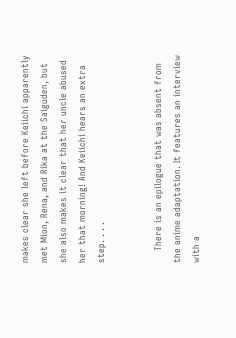makes clear she left before Keiichi apparently met Mion, Rena, and Rika at the Saiguden, but she also makes it clear that her uncle abused her that morning! And Keiichi hears an extra step. . . .


    There is an epilogue that was absent from the anime adaptation. It features an interview with a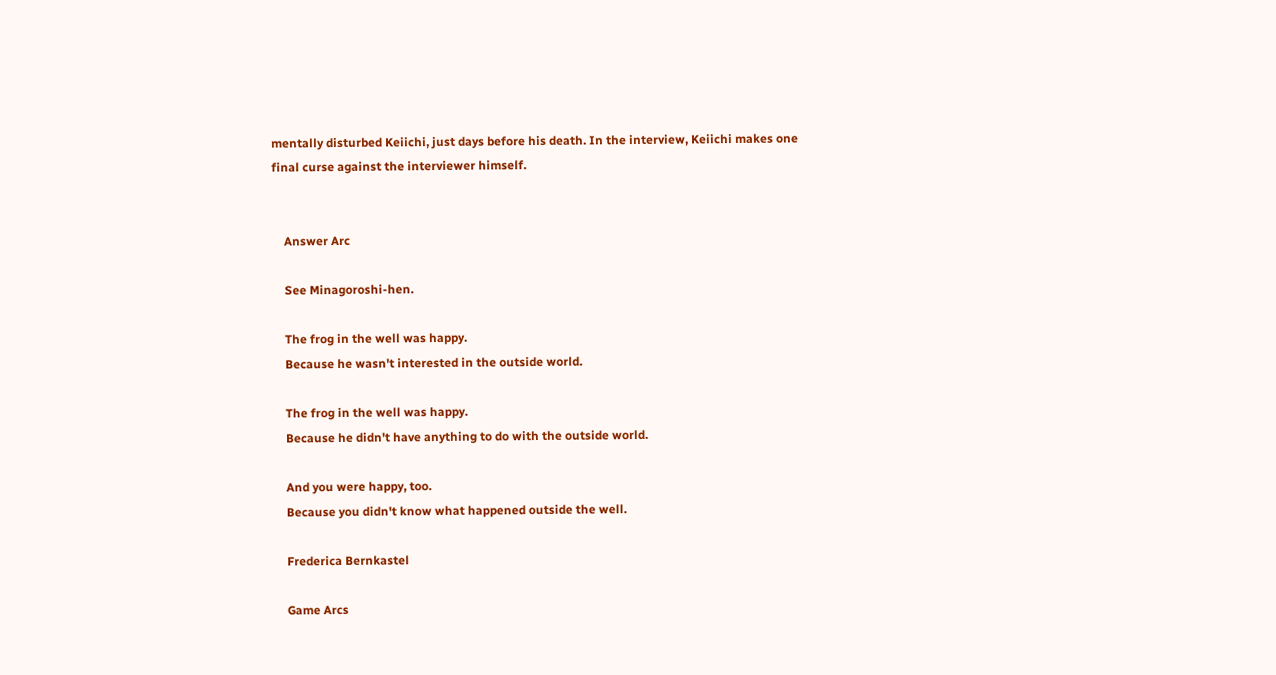mentally disturbed Keiichi, just days before his death. In the interview, Keiichi makes one final curse against the interviewer himself.


    Answer Arc

    See Minagoroshi-hen.

    The frog in the well was happy.
    Because he wasn't interested in the outside world.

    The frog in the well was happy.
    Because he didn't have anything to do with the outside world.

    And you were happy, too.
    Because you didn't know what happened outside the well.

    Frederica Bernkastel

    Game Arcs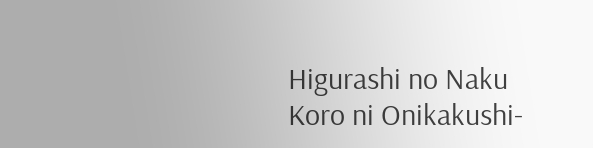Higurashi no Naku Koro ni Onikakushi-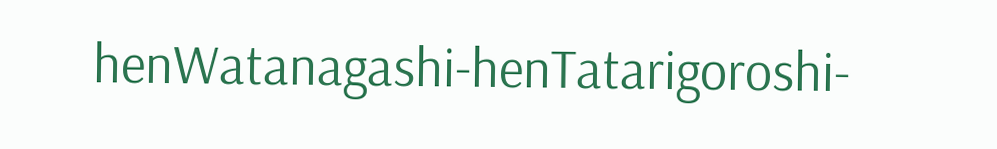henWatanagashi-henTatarigoroshi-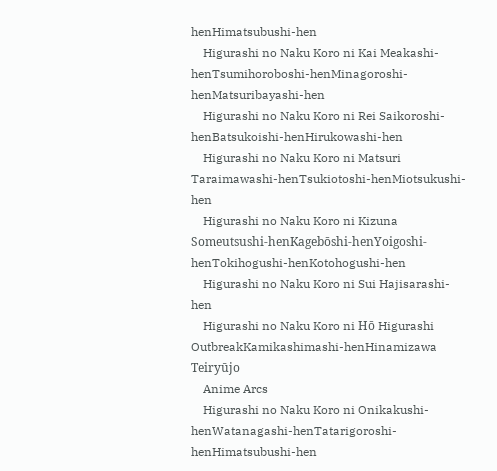henHimatsubushi-hen
    Higurashi no Naku Koro ni Kai Meakashi-henTsumihoroboshi-henMinagoroshi-henMatsuribayashi-hen
    Higurashi no Naku Koro ni Rei Saikoroshi-henBatsukoishi-henHirukowashi-hen
    Higurashi no Naku Koro ni Matsuri Taraimawashi-henTsukiotoshi-henMiotsukushi-hen
    Higurashi no Naku Koro ni Kizuna Someutsushi-henKagebōshi-henYoigoshi-henTokihogushi-henKotohogushi-hen
    Higurashi no Naku Koro ni Sui Hajisarashi-hen
    Higurashi no Naku Koro ni Hō Higurashi OutbreakKamikashimashi-henHinamizawa Teiryūjo
    Anime Arcs
    Higurashi no Naku Koro ni Onikakushi-henWatanagashi-henTatarigoroshi-henHimatsubushi-hen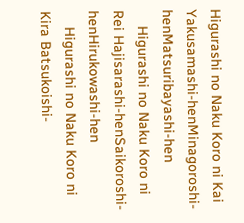Higurashi no Naku Koro ni Kai Yakusamashi-henMinagoroshi-henMatsuribayashi-hen
    Higurashi no Naku Koro ni Rei Hajisarashi-henSaikoroshi-henHirukowashi-hen
    Higurashi no Naku Koro ni Kira Batsukoishi-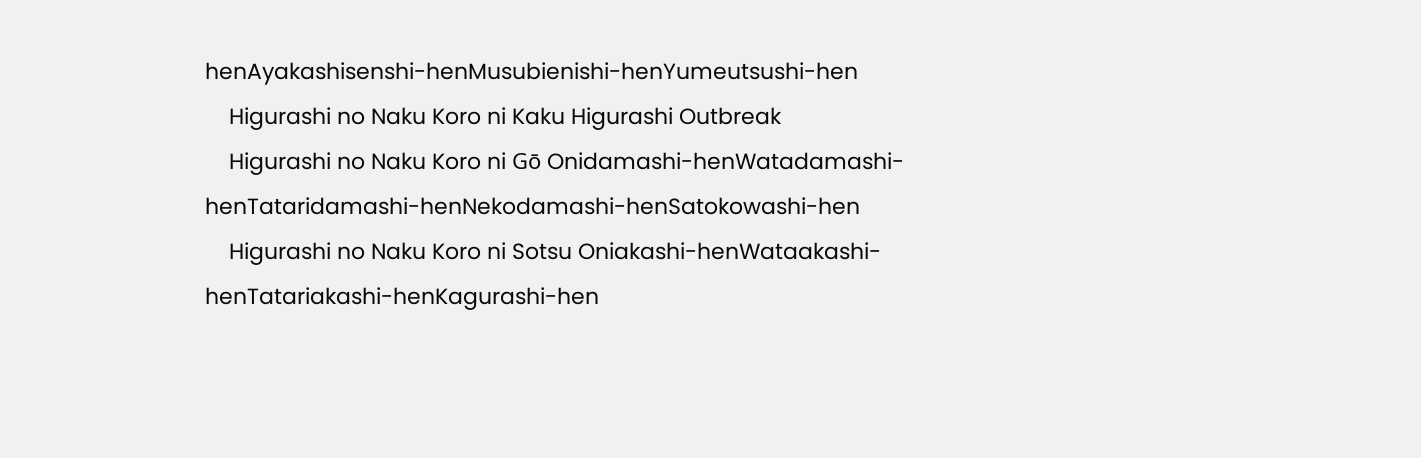henAyakashisenshi-henMusubienishi-henYumeutsushi-hen
    Higurashi no Naku Koro ni Kaku Higurashi Outbreak
    Higurashi no Naku Koro ni Gō Onidamashi-henWatadamashi-henTataridamashi-henNekodamashi-henSatokowashi-hen
    Higurashi no Naku Koro ni Sotsu Oniakashi-henWataakashi-henTatariakashi-henKagurashi-hen